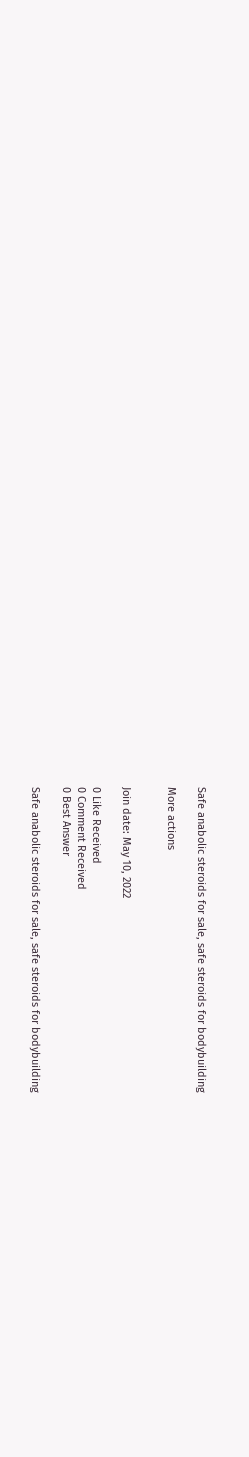Safe anabolic steroids for sale, safe steroids for bodybuilding

More actions


Join date: May 10, 2022

0 Like Received
0 Comment Received
0 Best Answer

Safe anabolic steroids for sale, safe steroids for bodybuilding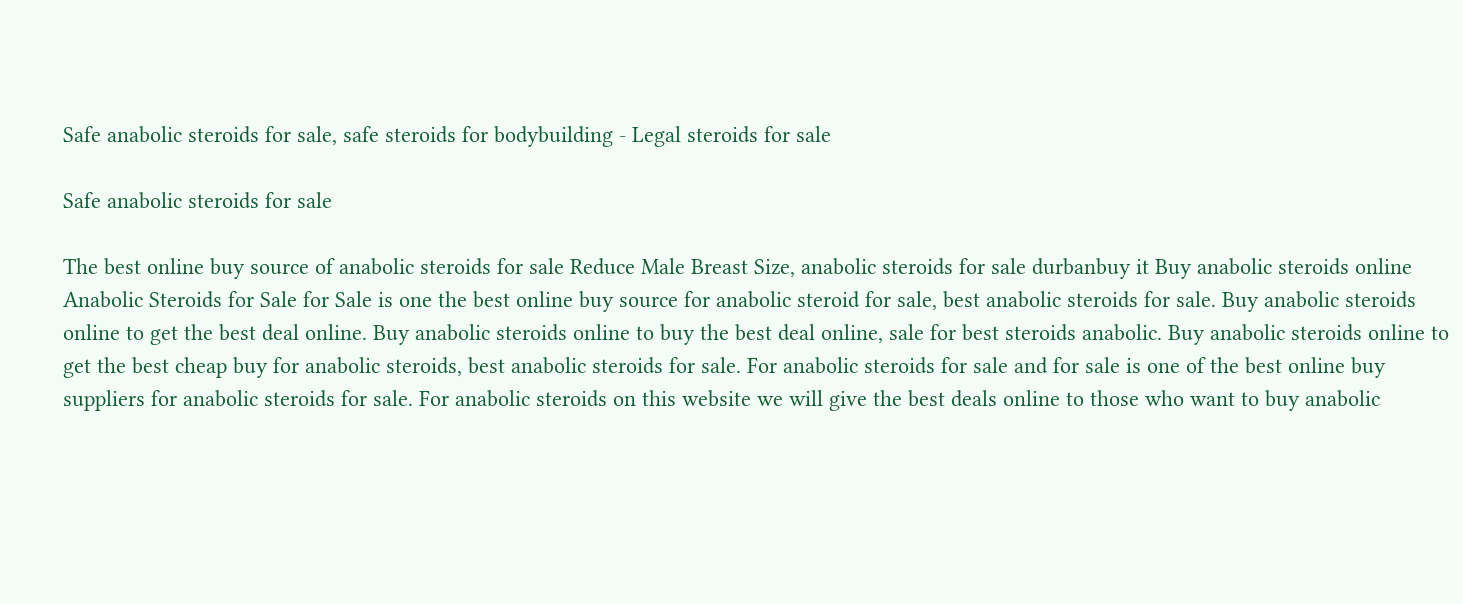Safe anabolic steroids for sale, safe steroids for bodybuilding - Legal steroids for sale

Safe anabolic steroids for sale

The best online buy source of anabolic steroids for sale Reduce Male Breast Size, anabolic steroids for sale durbanbuy it Buy anabolic steroids online Anabolic Steroids for Sale for Sale is one the best online buy source for anabolic steroid for sale, best anabolic steroids for sale. Buy anabolic steroids online to get the best deal online. Buy anabolic steroids online to buy the best deal online, sale for best steroids anabolic. Buy anabolic steroids online to get the best cheap buy for anabolic steroids, best anabolic steroids for sale. For anabolic steroids for sale and for sale is one of the best online buy suppliers for anabolic steroids for sale. For anabolic steroids on this website we will give the best deals online to those who want to buy anabolic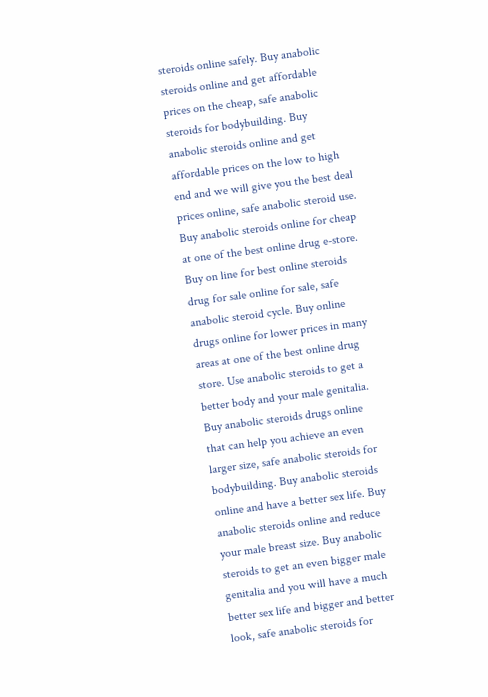steroids online safely. Buy anabolic steroids online and get affordable prices on the cheap, safe anabolic steroids for bodybuilding. Buy anabolic steroids online and get affordable prices on the low to high end and we will give you the best deal prices online, safe anabolic steroid use. Buy anabolic steroids online for cheap at one of the best online drug e-store. Buy on line for best online steroids drug for sale online for sale, safe anabolic steroid cycle. Buy online drugs online for lower prices in many areas at one of the best online drug store. Use anabolic steroids to get a better body and your male genitalia. Buy anabolic steroids drugs online that can help you achieve an even larger size, safe anabolic steroids for bodybuilding. Buy anabolic steroids online and have a better sex life. Buy anabolic steroids online and reduce your male breast size. Buy anabolic steroids to get an even bigger male genitalia and you will have a much better sex life and bigger and better look, safe anabolic steroids for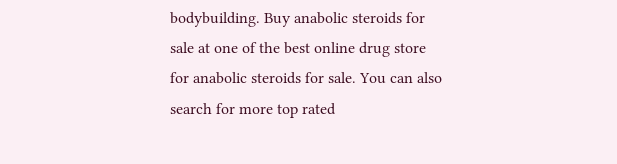bodybuilding. Buy anabolic steroids for sale at one of the best online drug store for anabolic steroids for sale. You can also search for more top rated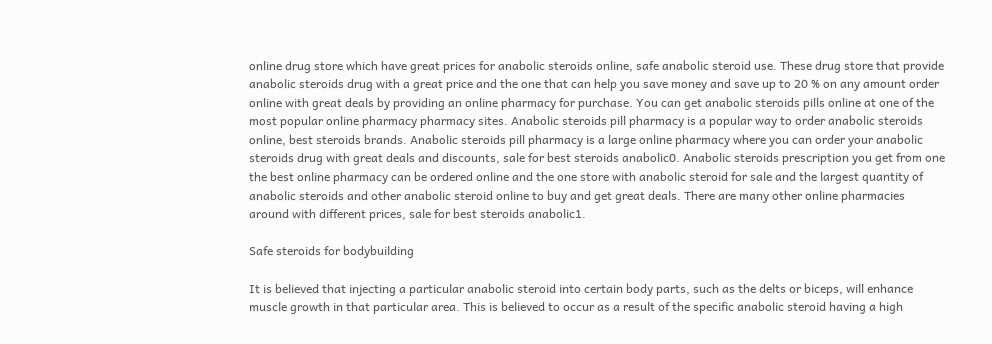online drug store which have great prices for anabolic steroids online, safe anabolic steroid use. These drug store that provide anabolic steroids drug with a great price and the one that can help you save money and save up to 20 % on any amount order online with great deals by providing an online pharmacy for purchase. You can get anabolic steroids pills online at one of the most popular online pharmacy pharmacy sites. Anabolic steroids pill pharmacy is a popular way to order anabolic steroids online, best steroids brands. Anabolic steroids pill pharmacy is a large online pharmacy where you can order your anabolic steroids drug with great deals and discounts, sale for best steroids anabolic0. Anabolic steroids prescription you get from one the best online pharmacy can be ordered online and the one store with anabolic steroid for sale and the largest quantity of anabolic steroids and other anabolic steroid online to buy and get great deals. There are many other online pharmacies around with different prices, sale for best steroids anabolic1.

Safe steroids for bodybuilding

It is believed that injecting a particular anabolic steroid into certain body parts, such as the delts or biceps, will enhance muscle growth in that particular area. This is believed to occur as a result of the specific anabolic steroid having a high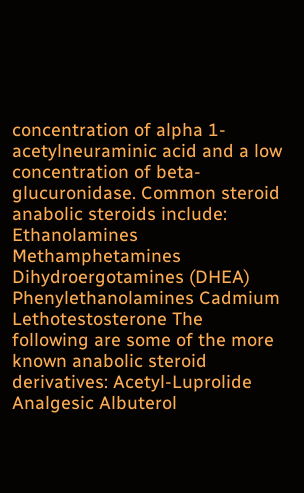concentration of alpha 1-acetylneuraminic acid and a low concentration of beta-glucuronidase. Common steroid anabolic steroids include: Ethanolamines Methamphetamines Dihydroergotamines (DHEA) Phenylethanolamines Cadmium Lethotestosterone The following are some of the more known anabolic steroid derivatives: Acetyl-Luprolide Analgesic Albuterol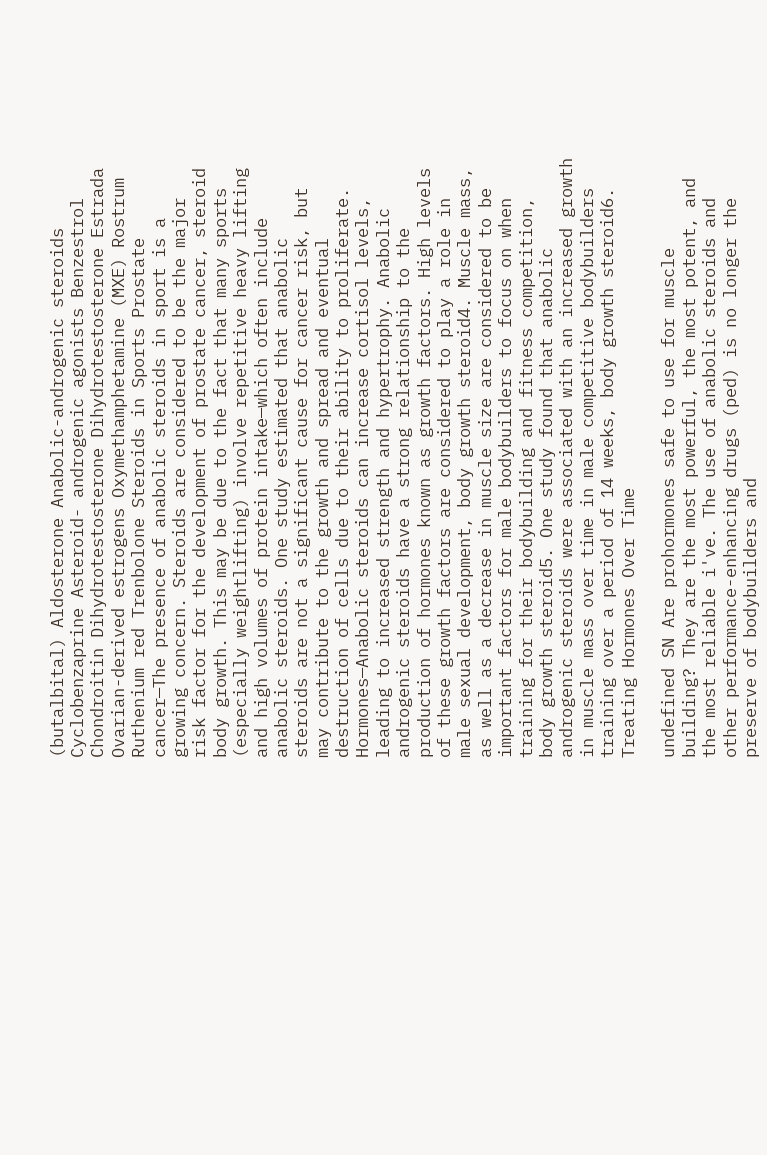(butalbital) Aldosterone Anabolic-androgenic steroids Cyclobenzaprine Asteroid- androgenic agonists Benzestrol Chondroitin Dihydrotestosterone Dihydrotestosterone Estrada Ovarian-derived estrogens Oxymethamphetamine (MXE) Rostrum Ruthenium red Trenbolone Steroids in Sports Prostate cancer—The presence of anabolic steroids in sport is a growing concern. Steroids are considered to be the major risk factor for the development of prostate cancer, steroid body growth. This may be due to the fact that many sports (especially weightlifting) involve repetitive heavy lifting and high volumes of protein intake—which often include anabolic steroids. One study estimated that anabolic steroids are not a significant cause for cancer risk, but may contribute to the growth and spread and eventual destruction of cells due to their ability to proliferate. Hormones—Anabolic steroids can increase cortisol levels, leading to increased strength and hypertrophy. Anabolic androgenic steroids have a strong relationship to the production of hormones known as growth factors. High levels of these growth factors are considered to play a role in male sexual development, body growth steroid4. Muscle mass, as well as a decrease in muscle size are considered to be important factors for male bodybuilders to focus on when training for their bodybuilding and fitness competition, body growth steroid5. One study found that anabolic androgenic steroids were associated with an increased growth in muscle mass over time in male competitive bodybuilders training over a period of 14 weeks, body growth steroid6. Treating Hormones Over Time

undefined SN Are prohormones safe to use for muscle building? They are the most powerful, the most potent, and the most reliable i've. The use of anabolic steroids and other performance-enhancing drugs (ped) is no longer the preserve of bodybuilders and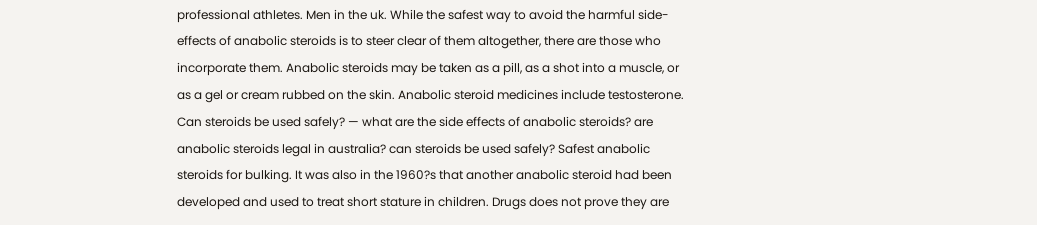professional athletes. Men in the uk. While the safest way to avoid the harmful side-effects of anabolic steroids is to steer clear of them altogether, there are those who incorporate them. Anabolic steroids may be taken as a pill, as a shot into a muscle, or as a gel or cream rubbed on the skin. Anabolic steroid medicines include testosterone. Can steroids be used safely? — what are the side effects of anabolic steroids? are anabolic steroids legal in australia? can steroids be used safely? Safest anabolic steroids for bulking. It was also in the 1960?s that another anabolic steroid had been developed and used to treat short stature in children. Drugs does not prove they are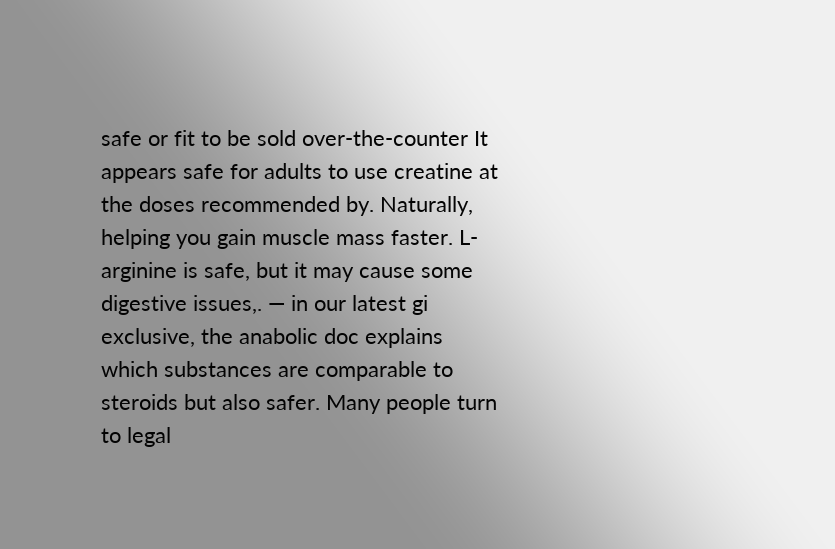safe or fit to be sold over-the-counter It appears safe for adults to use creatine at the doses recommended by. Naturally, helping you gain muscle mass faster. L-arginine is safe, but it may cause some digestive issues,. — in our latest gi exclusive, the anabolic doc explains which substances are comparable to steroids but also safer. Many people turn to legal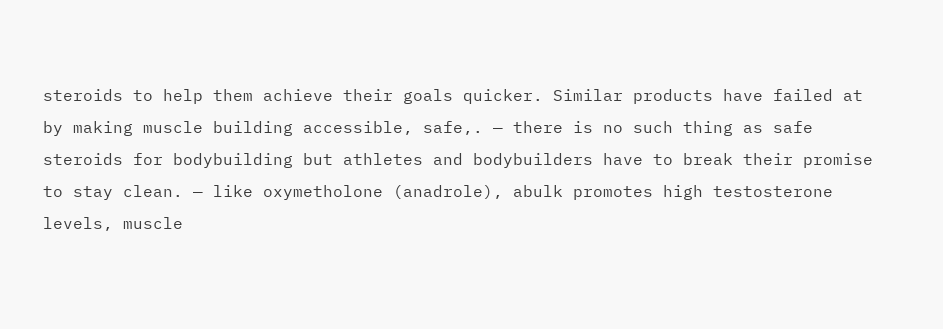steroids to help them achieve their goals quicker. Similar products have failed at by making muscle building accessible, safe,. — there is no such thing as safe steroids for bodybuilding but athletes and bodybuilders have to break their promise to stay clean. — like oxymetholone (anadrole), abulk promotes high testosterone levels, muscle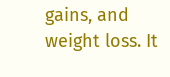gains, and weight loss. It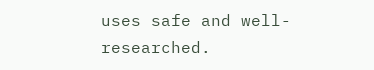uses safe and well-researched.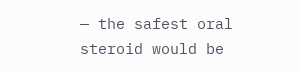— the safest oral steroid would be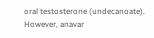oral testosterone (undecanoate). However, anavar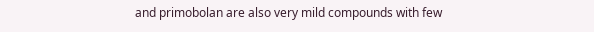and primobolan are also very mild compounds with few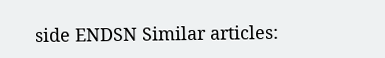side ENDSN Similar articles: